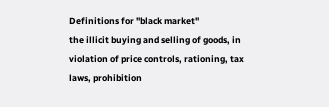Definitions for "black market"
the illicit buying and selling of goods, in violation of price controls, rationing, tax laws, prohibition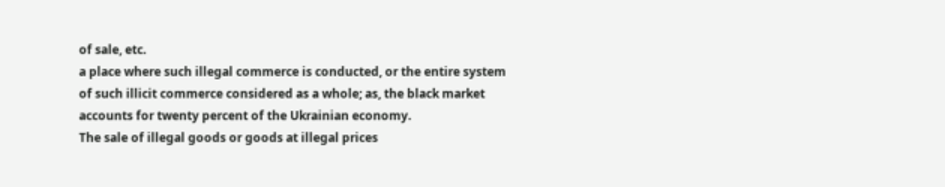of sale, etc.
a place where such illegal commerce is conducted, or the entire system of such illicit commerce considered as a whole; as, the black market accounts for twenty percent of the Ukrainian economy.
The sale of illegal goods or goods at illegal prices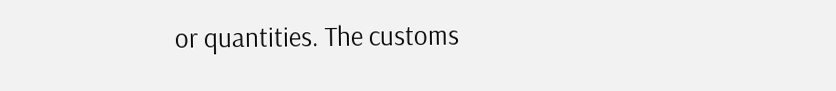or quantities. The customs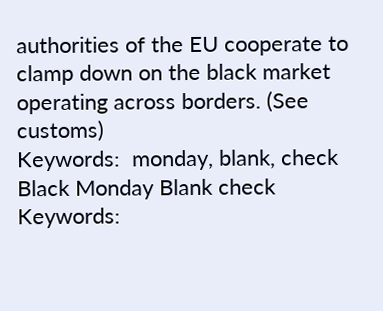authorities of the EU cooperate to clamp down on the black market operating across borders. (See customs)
Keywords:  monday, blank, check
Black Monday Blank check
Keywords: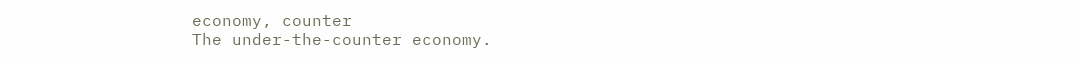economy, counter
The under-the-counter economy.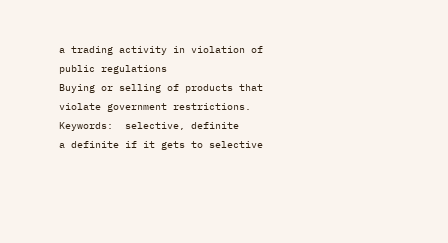a trading activity in violation of public regulations
Buying or selling of products that violate government restrictions.
Keywords:  selective, definite
a definite if it gets to selective